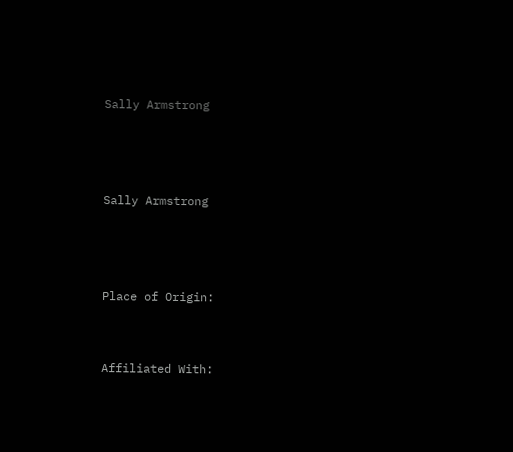Sally Armstrong



Sally Armstrong



Place of Origin:


Affiliated With: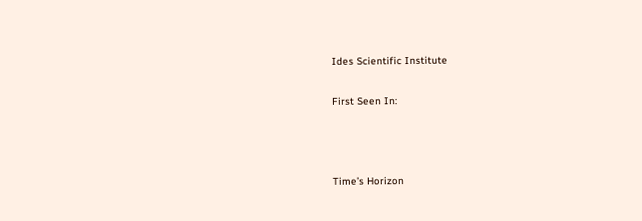Ides Scientific Institute

First Seen In:



Time’s Horizon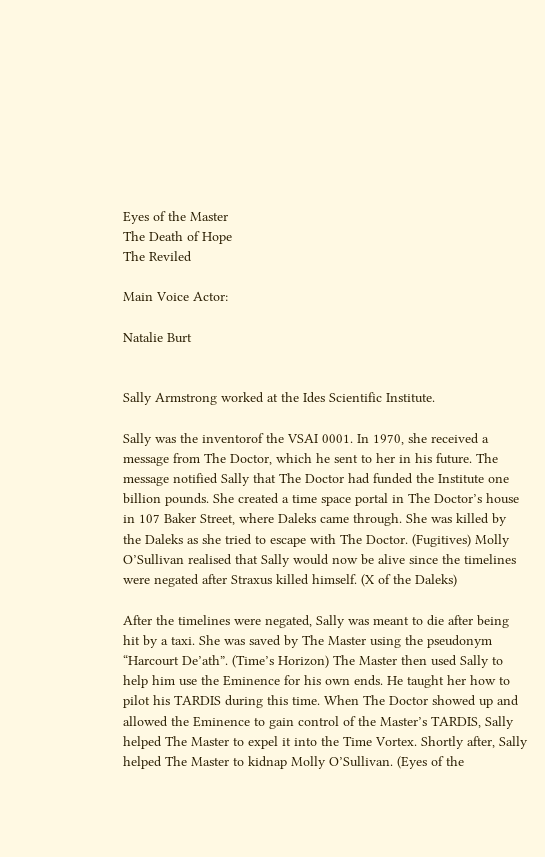Eyes of the Master
The Death of Hope
The Reviled

Main Voice Actor:

Natalie Burt


Sally Armstrong worked at the Ides Scientific Institute.

Sally was the inventorof the VSAI 0001. In 1970, she received a message from The Doctor, which he sent to her in his future. The message notified Sally that The Doctor had funded the Institute one billion pounds. She created a time space portal in The Doctor’s house in 107 Baker Street, where Daleks came through. She was killed by the Daleks as she tried to escape with The Doctor. (Fugitives) Molly O’Sullivan realised that Sally would now be alive since the timelines were negated after Straxus killed himself. (X of the Daleks)

After the timelines were negated, Sally was meant to die after being hit by a taxi. She was saved by The Master using the pseudonym “Harcourt De’ath”. (Time’s Horizon) The Master then used Sally to help him use the Eminence for his own ends. He taught her how to pilot his TARDIS during this time. When The Doctor showed up and allowed the Eminence to gain control of the Master’s TARDIS, Sally helped The Master to expel it into the Time Vortex. Shortly after, Sally helped The Master to kidnap Molly O’Sullivan. (Eyes of the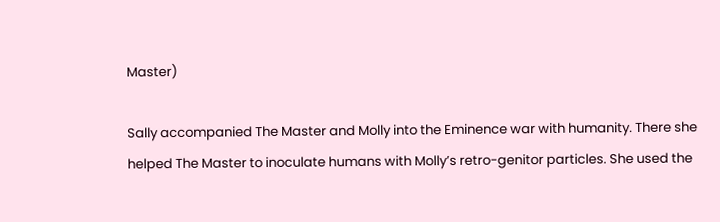Master)

Sally accompanied The Master and Molly into the Eminence war with humanity. There she helped The Master to inoculate humans with Molly’s retro-genitor particles. She used the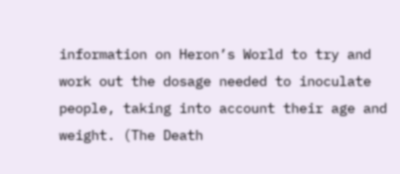information on Heron’s World to try and work out the dosage needed to inoculate people, taking into account their age and weight. (The Death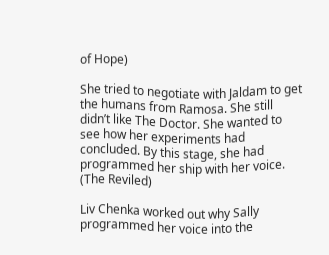of Hope)

She tried to negotiate with Jaldam to get the humans from Ramosa. She still didn’t like The Doctor. She wanted to see how her experiments had concluded. By this stage, she had programmed her ship with her voice. (The Reviled)

Liv Chenka worked out why Sally programmed her voice into the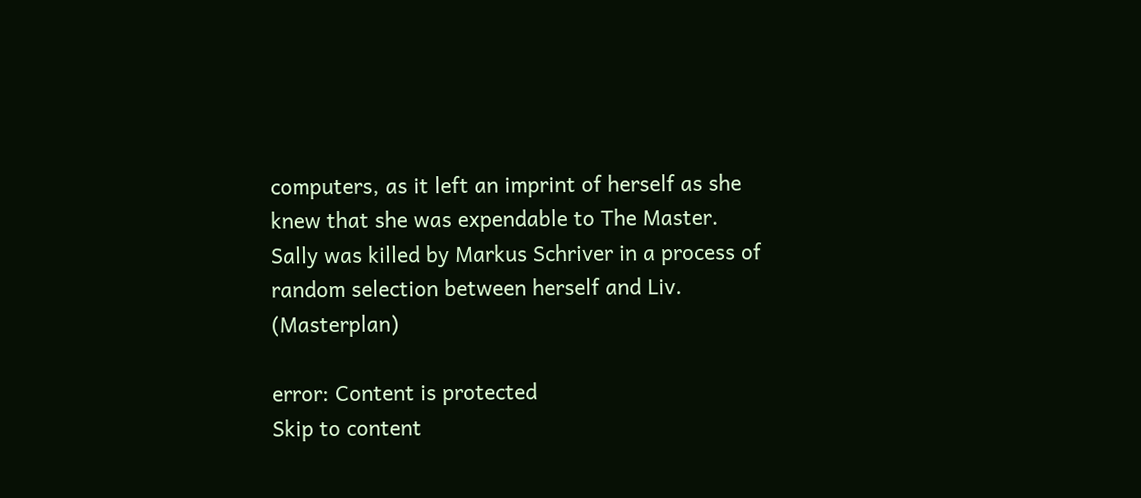computers, as it left an imprint of herself as she knew that she was expendable to The Master. Sally was killed by Markus Schriver in a process of random selection between herself and Liv. (Masterplan)

error: Content is protected
Skip to content